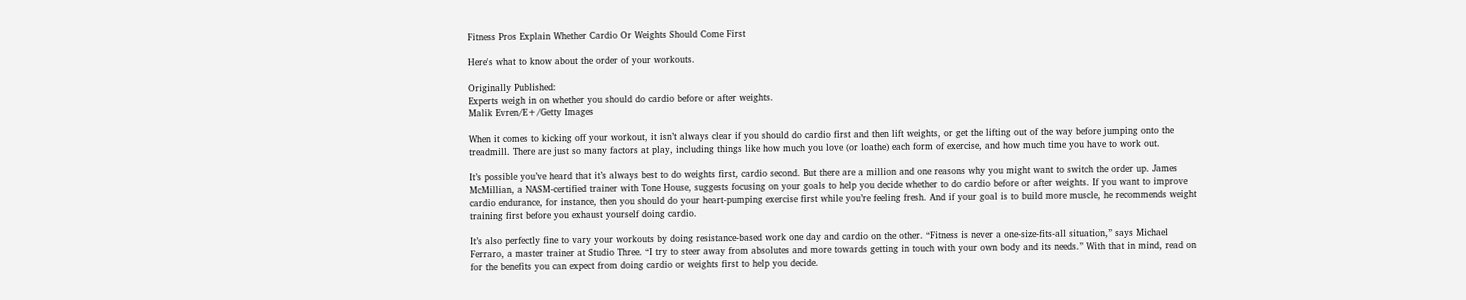Fitness Pros Explain Whether Cardio Or Weights Should Come First

Here's what to know about the order of your workouts.

Originally Published:
Experts weigh in on whether you should do cardio before or after weights.
Malik Evren/E+/Getty Images

When it comes to kicking off your workout, it isn’t always clear if you should do cardio first and then lift weights, or get the lifting out of the way before jumping onto the treadmill. There are just so many factors at play, including things like how much you love (or loathe) each form of exercise, and how much time you have to work out.

It’s possible you’ve heard that it’s always best to do weights first, cardio second. But there are a million and one reasons why you might want to switch the order up. James McMillian, a NASM-certified trainer with Tone House, suggests focusing on your goals to help you decide whether to do cardio before or after weights. If you want to improve cardio endurance, for instance, then you should do your heart-pumping exercise first while you’re feeling fresh. And if your goal is to build more muscle, he recommends weight training first before you exhaust yourself doing cardio.

It’s also perfectly fine to vary your workouts by doing resistance-based work one day and cardio on the other. “Fitness is never a one-size-fits-all situation,” says Michael Ferraro, a master trainer at Studio Three. “I try to steer away from absolutes and more towards getting in touch with your own body and its needs.” With that in mind, read on for the benefits you can expect from doing cardio or weights first to help you decide.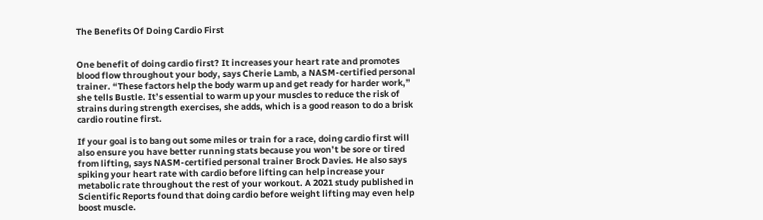The Benefits Of Doing Cardio First


One benefit of doing cardio first? It increases your heart rate and promotes blood flow throughout your body, says Cherie Lamb, a NASM-certified personal trainer. “These factors help the body warm up and get ready for harder work,” she tells Bustle. It’s essential to warm up your muscles to reduce the risk of strains during strength exercises, she adds, which is a good reason to do a brisk cardio routine first.

If your goal is to bang out some miles or train for a race, doing cardio first will also ensure you have better running stats because you won’t be sore or tired from lifting, says NASM-certified personal trainer Brock Davies. He also says spiking your heart rate with cardio before lifting can help increase your metabolic rate throughout the rest of your workout. A 2021 study published in Scientific Reports found that doing cardio before weight lifting may even help boost muscle.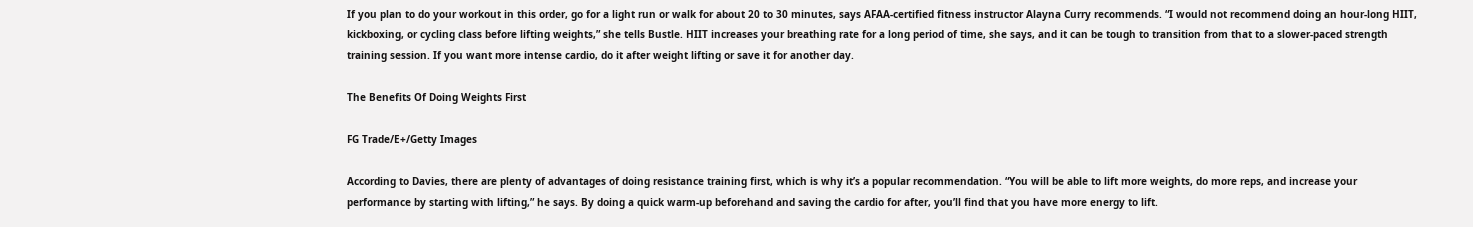If you plan to do your workout in this order, go for a light run or walk for about 20 to 30 minutes, says AFAA-certified fitness instructor Alayna Curry recommends. “I would not recommend doing an hour-long HIIT, kickboxing, or cycling class before lifting weights,” she tells Bustle. HIIT increases your breathing rate for a long period of time, she says, and it can be tough to transition from that to a slower-paced strength training session. If you want more intense cardio, do it after weight lifting or save it for another day.

The Benefits Of Doing Weights First

FG Trade/E+/Getty Images

According to Davies, there are plenty of advantages of doing resistance training first, which is why it’s a popular recommendation. “You will be able to lift more weights, do more reps, and increase your performance by starting with lifting,” he says. By doing a quick warm-up beforehand and saving the cardio for after, you’ll find that you have more energy to lift.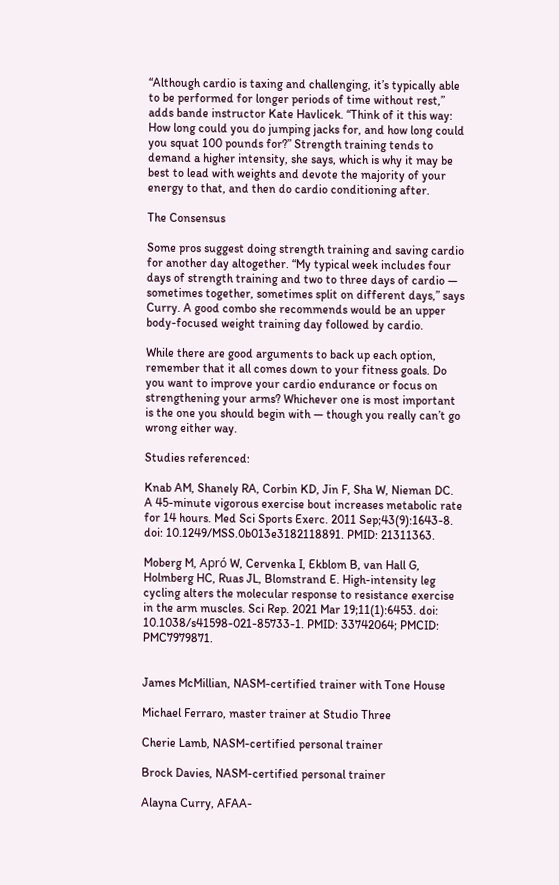“Although cardio is taxing and challenging, it’s typically able to be performed for longer periods of time without rest,” adds bande instructor Kate Havlicek. “Think of it this way: How long could you do jumping jacks for, and how long could you squat 100 pounds for?” Strength training tends to demand a higher intensity, she says, which is why it may be best to lead with weights and devote the majority of your energy to that, and then do cardio conditioning after.

The Consensus

Some pros suggest doing strength training and saving cardio for another day altogether. “My typical week includes four days of strength training and two to three days of cardio — sometimes together, sometimes split on different days,” says Curry. A good combo she recommends would be an upper body-focused weight training day followed by cardio.

While there are good arguments to back up each option, remember that it all comes down to your fitness goals. Do you want to improve your cardio endurance or focus on strengthening your arms? Whichever one is most important is the one you should begin with — though you really can’t go wrong either way.

Studies referenced:

Knab AM, Shanely RA, Corbin KD, Jin F, Sha W, Nieman DC. A 45-minute vigorous exercise bout increases metabolic rate for 14 hours. Med Sci Sports Exerc. 2011 Sep;43(9):1643-8. doi: 10.1249/MSS.0b013e3182118891. PMID: 21311363.

Moberg M, Apró W, Cervenka I, Ekblom B, van Hall G, Holmberg HC, Ruas JL, Blomstrand E. High-intensity leg cycling alters the molecular response to resistance exercise in the arm muscles. Sci Rep. 2021 Mar 19;11(1):6453. doi: 10.1038/s41598-021-85733-1. PMID: 33742064; PMCID: PMC7979871.


James McMillian, NASM-certified trainer with Tone House

Michael Ferraro, master trainer at Studio Three

Cherie Lamb, NASM-certified personal trainer

Brock Davies, NASM-certified personal trainer

Alayna Curry, AFAA-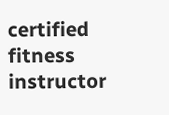certified fitness instructor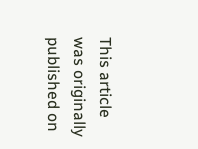This article was originally published on